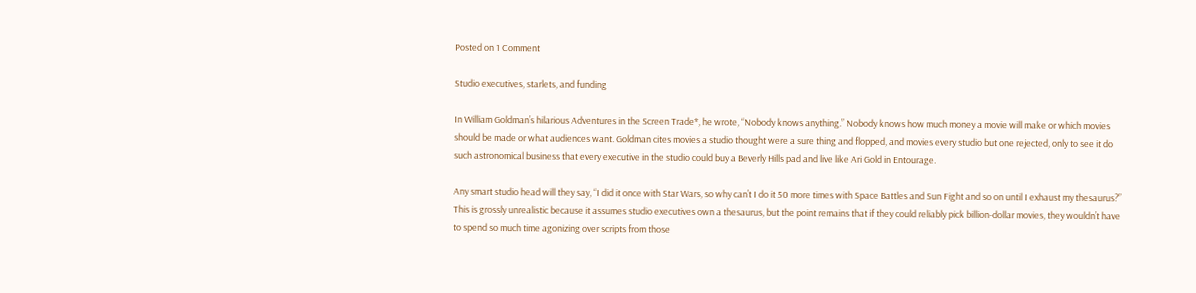Posted on 1 Comment

Studio executives, starlets, and funding

In William Goldman’s hilarious Adventures in the Screen Trade*, he wrote, “Nobody knows anything.” Nobody knows how much money a movie will make or which movies should be made or what audiences want. Goldman cites movies a studio thought were a sure thing and flopped, and movies every studio but one rejected, only to see it do such astronomical business that every executive in the studio could buy a Beverly Hills pad and live like Ari Gold in Entourage.

Any smart studio head will they say, “I did it once with Star Wars, so why can’t I do it 50 more times with Space Battles and Sun Fight and so on until I exhaust my thesaurus?” This is grossly unrealistic because it assumes studio executives own a thesaurus, but the point remains that if they could reliably pick billion-dollar movies, they wouldn’t have to spend so much time agonizing over scripts from those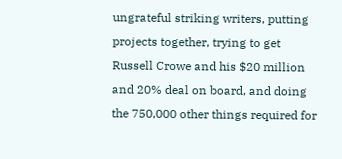ungrateful striking writers, putting projects together, trying to get Russell Crowe and his $20 million and 20% deal on board, and doing the 750,000 other things required for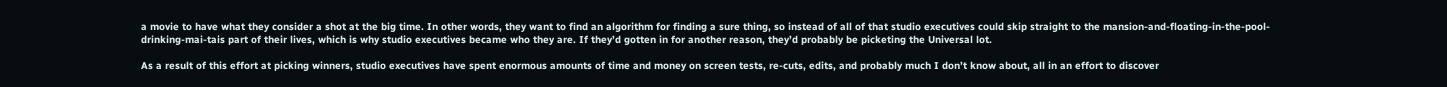a movie to have what they consider a shot at the big time. In other words, they want to find an algorithm for finding a sure thing, so instead of all of that studio executives could skip straight to the mansion-and-floating-in-the-pool-drinking-mai-tais part of their lives, which is why studio executives became who they are. If they’d gotten in for another reason, they’d probably be picketing the Universal lot.

As a result of this effort at picking winners, studio executives have spent enormous amounts of time and money on screen tests, re-cuts, edits, and probably much I don’t know about, all in an effort to discover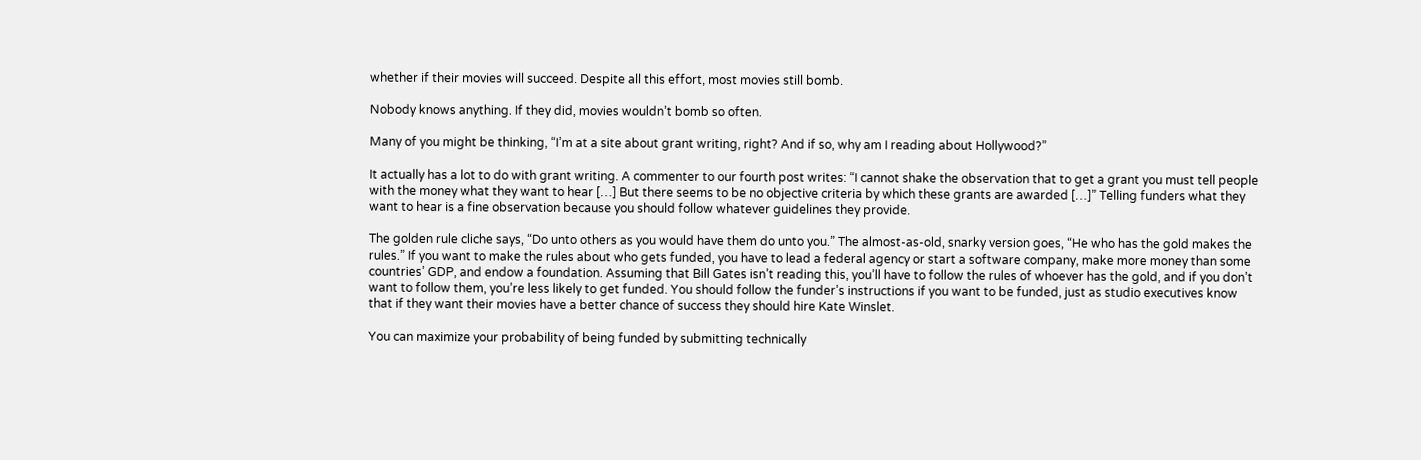whether if their movies will succeed. Despite all this effort, most movies still bomb.

Nobody knows anything. If they did, movies wouldn’t bomb so often.

Many of you might be thinking, “I’m at a site about grant writing, right? And if so, why am I reading about Hollywood?”

It actually has a lot to do with grant writing. A commenter to our fourth post writes: “I cannot shake the observation that to get a grant you must tell people with the money what they want to hear […] But there seems to be no objective criteria by which these grants are awarded […]” Telling funders what they want to hear is a fine observation because you should follow whatever guidelines they provide.

The golden rule cliche says, “Do unto others as you would have them do unto you.” The almost-as-old, snarky version goes, “He who has the gold makes the rules.” If you want to make the rules about who gets funded, you have to lead a federal agency or start a software company, make more money than some countries’ GDP, and endow a foundation. Assuming that Bill Gates isn’t reading this, you’ll have to follow the rules of whoever has the gold, and if you don’t want to follow them, you’re less likely to get funded. You should follow the funder’s instructions if you want to be funded, just as studio executives know that if they want their movies have a better chance of success they should hire Kate Winslet.

You can maximize your probability of being funded by submitting technically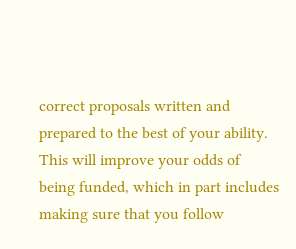correct proposals written and prepared to the best of your ability. This will improve your odds of being funded, which in part includes making sure that you follow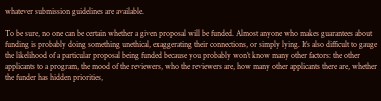whatever submission guidelines are available.

To be sure, no one can be certain whether a given proposal will be funded. Almost anyone who makes guarantees about funding is probably doing something unethical, exaggerating their connections, or simply lying. It’s also difficult to gauge the likelihood of a particular proposal being funded because you probably won’t know many other factors: the other applicants to a program, the mood of the reviewers, who the reviewers are, how many other applicants there are, whether the funder has hidden priorities,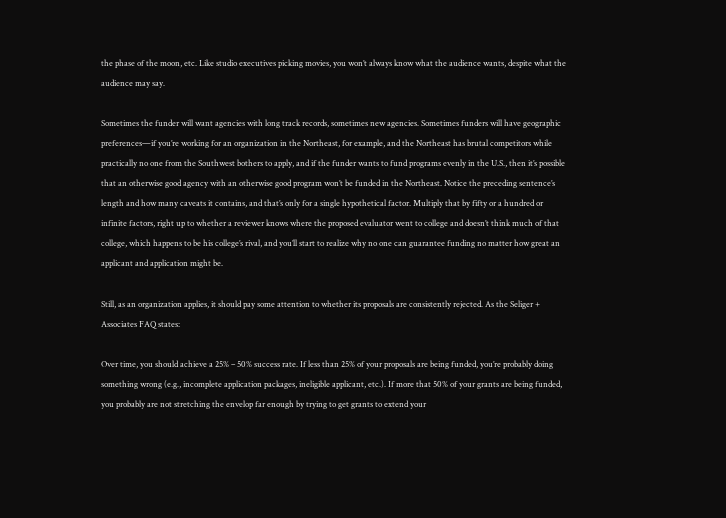the phase of the moon, etc. Like studio executives picking movies, you won’t always know what the audience wants, despite what the audience may say.

Sometimes the funder will want agencies with long track records, sometimes new agencies. Sometimes funders will have geographic preferences—if you’re working for an organization in the Northeast, for example, and the Northeast has brutal competitors while practically no one from the Southwest bothers to apply, and if the funder wants to fund programs evenly in the U.S., then it’s possible that an otherwise good agency with an otherwise good program won’t be funded in the Northeast. Notice the preceding sentence’s length and how many caveats it contains, and that’s only for a single hypothetical factor. Multiply that by fifty or a hundred or infinite factors, right up to whether a reviewer knows where the proposed evaluator went to college and doesn’t think much of that college, which happens to be his college’s rival, and you’ll start to realize why no one can guarantee funding no matter how great an applicant and application might be.

Still, as an organization applies, it should pay some attention to whether its proposals are consistently rejected. As the Seliger + Associates FAQ states:

Over time, you should achieve a 25% – 50% success rate. If less than 25% of your proposals are being funded, you’re probably doing something wrong (e.g., incomplete application packages, ineligible applicant, etc.). If more that 50% of your grants are being funded, you probably are not stretching the envelop far enough by trying to get grants to extend your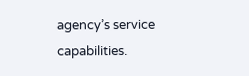agency’s service capabilities.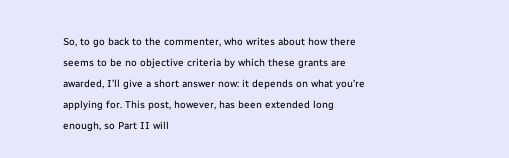So, to go back to the commenter, who writes about how there seems to be no objective criteria by which these grants are awarded, I’ll give a short answer now: it depends on what you’re applying for. This post, however, has been extended long enough, so Part II will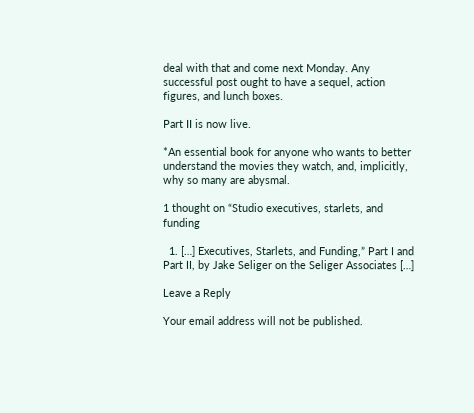deal with that and come next Monday. Any successful post ought to have a sequel, action figures, and lunch boxes.

Part II is now live.

*An essential book for anyone who wants to better understand the movies they watch, and, implicitly, why so many are abysmal.

1 thought on “Studio executives, starlets, and funding

  1. […] Executives, Starlets, and Funding,” Part I and Part II, by Jake Seliger on the Seliger Associates […]

Leave a Reply

Your email address will not be published.